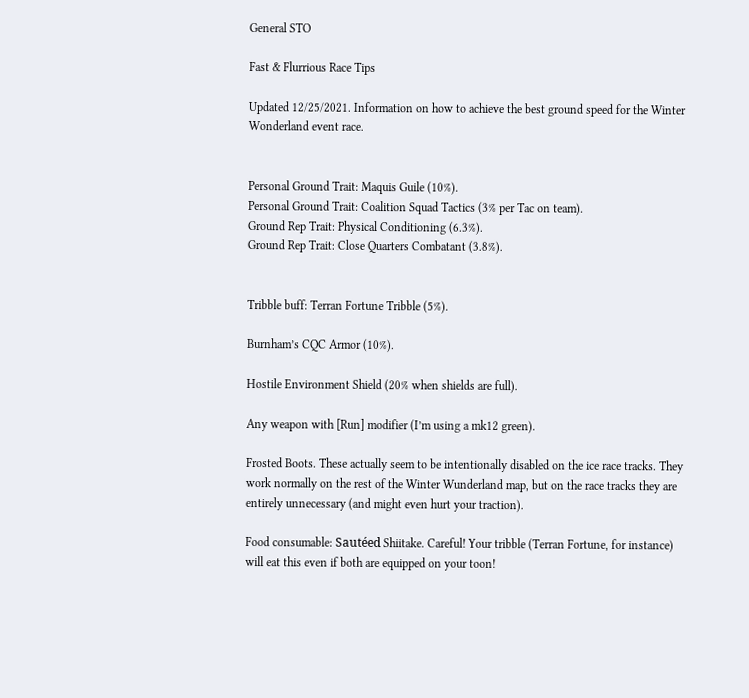General STO

Fast & Flurrious Race Tips

Updated 12/25/2021. Information on how to achieve the best ground speed for the Winter Wonderland event race.


Personal Ground Trait: Maquis Guile (10%).
Personal Ground Trait: Coalition Squad Tactics (3% per Tac on team).
Ground Rep Trait: Physical Conditioning (6.3%).
Ground Rep Trait: Close Quarters Combatant (3.8%).


Tribble buff: Terran Fortune Tribble (5%).

Burnham’s CQC Armor (10%).

Hostile Environment Shield (20% when shields are full).

Any weapon with [Run] modifier (I’m using a mk12 green).

Frosted Boots. These actually seem to be intentionally disabled on the ice race tracks. They work normally on the rest of the Winter Wunderland map, but on the race tracks they are entirely unnecessary (and might even hurt your traction).

Food consumable: Sautéed Shiitake. Careful! Your tribble (Terran Fortune, for instance) will eat this even if both are equipped on your toon!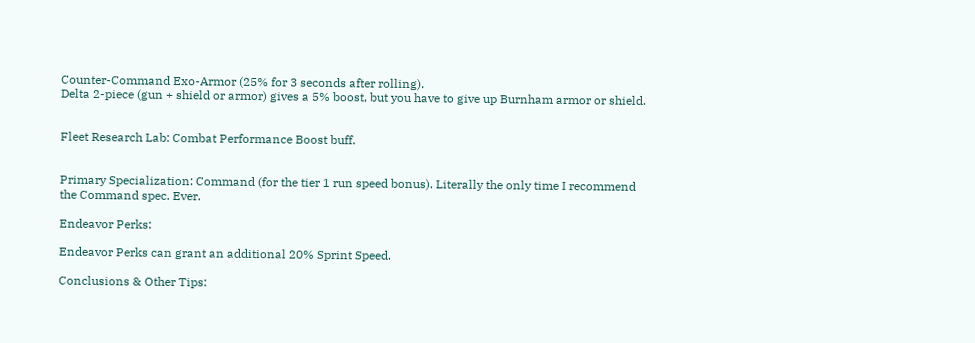Counter-Command Exo-Armor (25% for 3 seconds after rolling).
Delta 2-piece (gun + shield or armor) gives a 5% boost, but you have to give up Burnham armor or shield.


Fleet Research Lab: Combat Performance Boost buff.


Primary Specialization: Command (for the tier 1 run speed bonus). Literally the only time I recommend the Command spec. Ever.

Endeavor Perks:

Endeavor Perks can grant an additional 20% Sprint Speed.

Conclusions & Other Tips: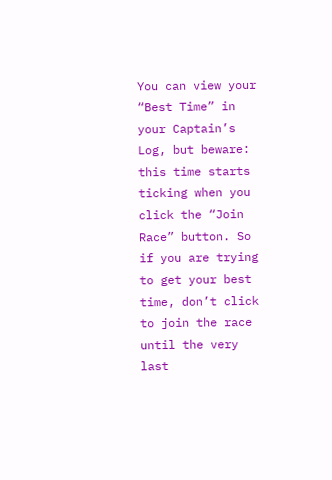You can view your “Best Time” in your Captain’s Log, but beware: this time starts ticking when you click the “Join Race” button. So if you are trying to get your best time, don’t click to join the race until the very last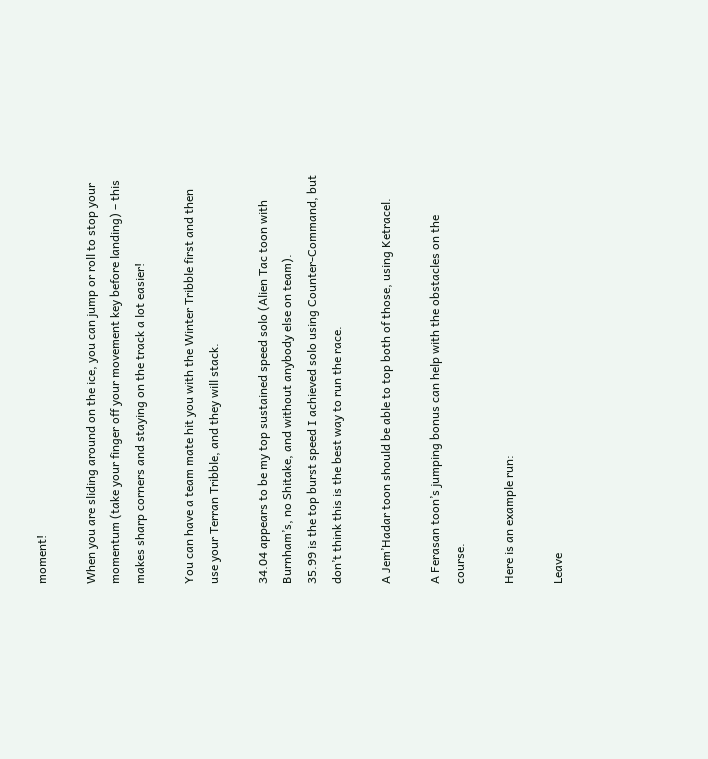moment!

When you are sliding around on the ice, you can jump or roll to stop your momentum (take your finger off your movement key before landing) – this makes sharp corners and staying on the track a lot easier!

You can have a team mate hit you with the Winter Tribble first and then use your Terran Tribble, and they will stack.

34.04 appears to be my top sustained speed solo (Alien Tac toon with Burnham’s, no Shitake, and without anybody else on team).
35.99 is the top burst speed I achieved solo using Counter-Command, but don’t think this is the best way to run the race.

A Jem’Hadar toon should be able to top both of those, using Ketracel.

A Ferasan toon’s jumping bonus can help with the obstacles on the course.

Here is an example run:

Leave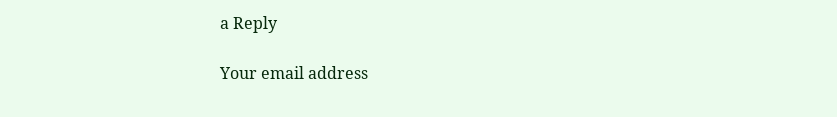a Reply

Your email address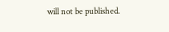will not be published.